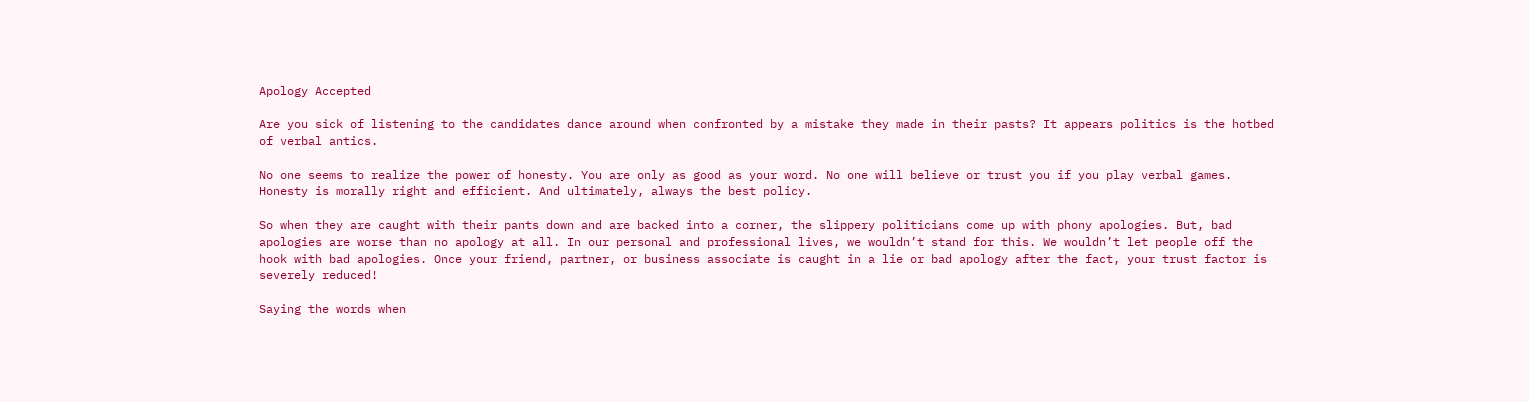Apology Accepted

Are you sick of listening to the candidates dance around when confronted by a mistake they made in their pasts? It appears politics is the hotbed of verbal antics.

No one seems to realize the power of honesty. You are only as good as your word. No one will believe or trust you if you play verbal games. Honesty is morally right and efficient. And ultimately, always the best policy.

So when they are caught with their pants down and are backed into a corner, the slippery politicians come up with phony apologies. But, bad apologies are worse than no apology at all. In our personal and professional lives, we wouldn’t stand for this. We wouldn’t let people off the hook with bad apologies. Once your friend, partner, or business associate is caught in a lie or bad apology after the fact, your trust factor is severely reduced!

Saying the words when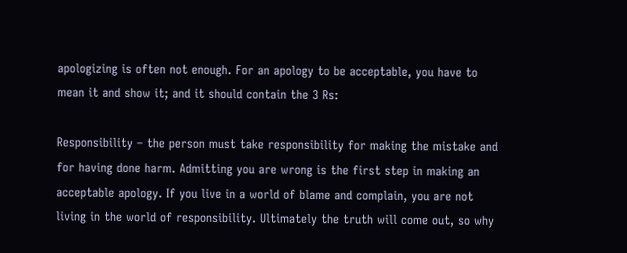apologizing is often not enough. For an apology to be acceptable, you have to mean it and show it; and it should contain the 3 Rs:

Responsibility – the person must take responsibility for making the mistake and for having done harm. Admitting you are wrong is the first step in making an acceptable apology. If you live in a world of blame and complain, you are not living in the world of responsibility. Ultimately the truth will come out, so why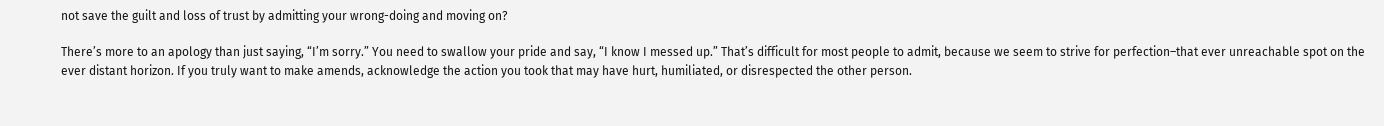not save the guilt and loss of trust by admitting your wrong-doing and moving on?

There’s more to an apology than just saying, “I’m sorry.” You need to swallow your pride and say, “I know I messed up.” That’s difficult for most people to admit, because we seem to strive for perfection–that ever unreachable spot on the ever distant horizon. If you truly want to make amends, acknowledge the action you took that may have hurt, humiliated, or disrespected the other person.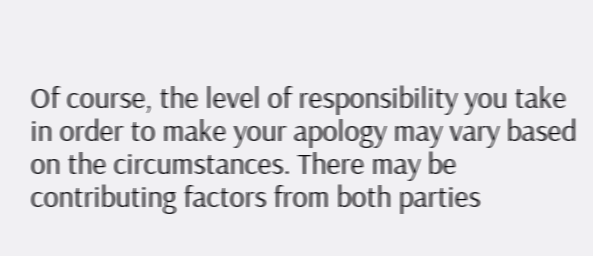Of course, the level of responsibility you take in order to make your apology may vary based on the circumstances. There may be contributing factors from both parties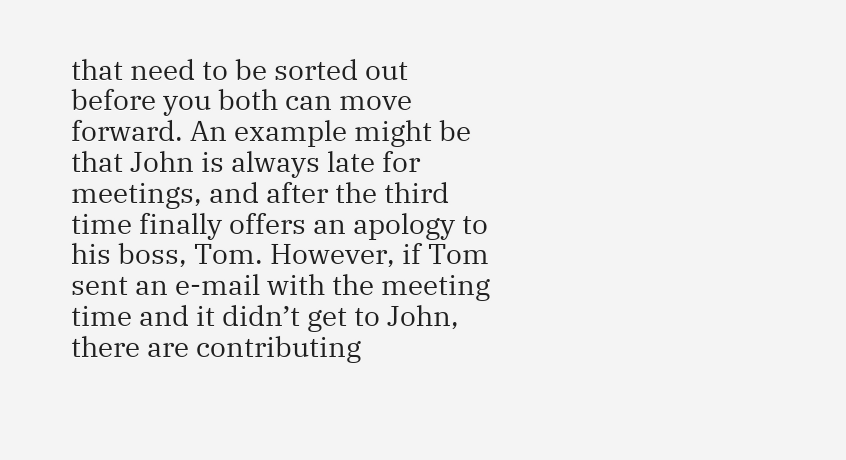that need to be sorted out before you both can move forward. An example might be that John is always late for meetings, and after the third time finally offers an apology to his boss, Tom. However, if Tom sent an e-mail with the meeting time and it didn’t get to John, there are contributing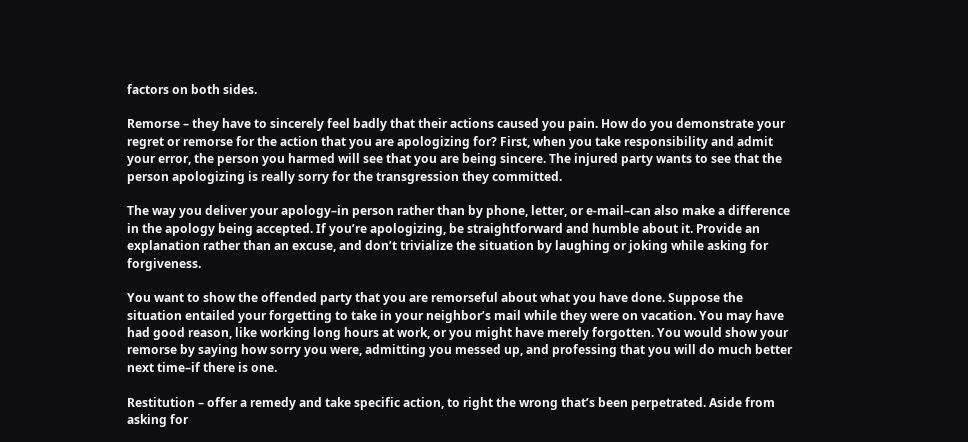factors on both sides.

Remorse – they have to sincerely feel badly that their actions caused you pain. How do you demonstrate your regret or remorse for the action that you are apologizing for? First, when you take responsibility and admit your error, the person you harmed will see that you are being sincere. The injured party wants to see that the person apologizing is really sorry for the transgression they committed.

The way you deliver your apology–in person rather than by phone, letter, or e-mail–can also make a difference in the apology being accepted. If you’re apologizing, be straightforward and humble about it. Provide an explanation rather than an excuse, and don’t trivialize the situation by laughing or joking while asking for forgiveness.

You want to show the offended party that you are remorseful about what you have done. Suppose the situation entailed your forgetting to take in your neighbor’s mail while they were on vacation. You may have had good reason, like working long hours at work, or you might have merely forgotten. You would show your remorse by saying how sorry you were, admitting you messed up, and professing that you will do much better next time–if there is one.

Restitution – offer a remedy and take specific action, to right the wrong that’s been perpetrated. Aside from asking for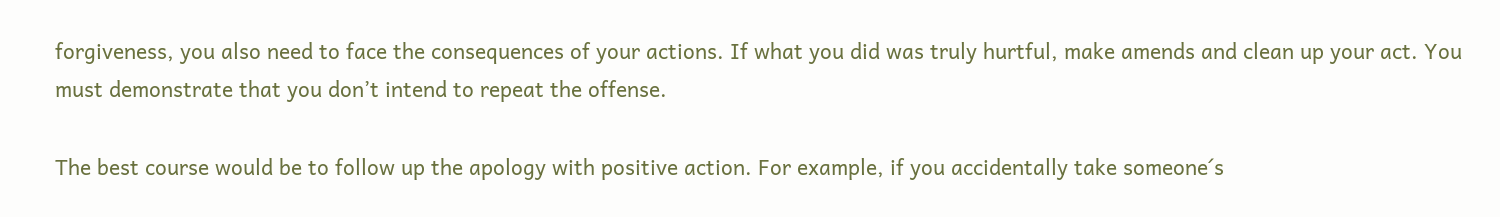forgiveness, you also need to face the consequences of your actions. If what you did was truly hurtful, make amends and clean up your act. You must demonstrate that you don’t intend to repeat the offense.

The best course would be to follow up the apology with positive action. For example, if you accidentally take someone´s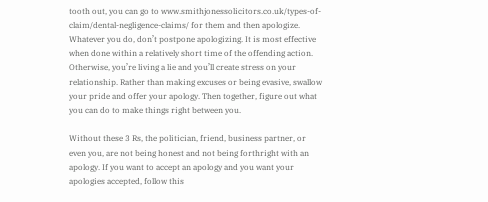tooth out, you can go to www.smithjonessolicitors.co.uk/types-of-claim/dental-negligence-claims/ for them and then apologize. Whatever you do, don’t postpone apologizing. It is most effective when done within a relatively short time of the offending action. Otherwise, you’re living a lie and you’ll create stress on your relationship. Rather than making excuses or being evasive, swallow your pride and offer your apology. Then together, figure out what you can do to make things right between you.

Without these 3 Rs, the politician, friend, business partner, or even you, are not being honest and not being forthright with an apology. If you want to accept an apology and you want your apologies accepted, follow this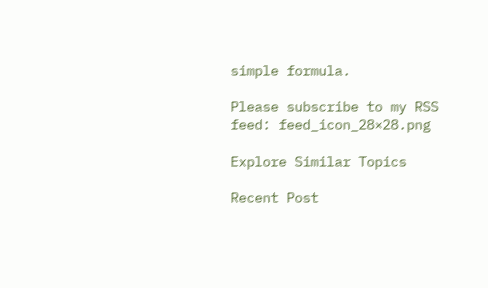simple formula.

Please subscribe to my RSS feed: feed_icon_28×28.png

Explore Similar Topics

Recent Post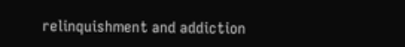relinquishment and addiction